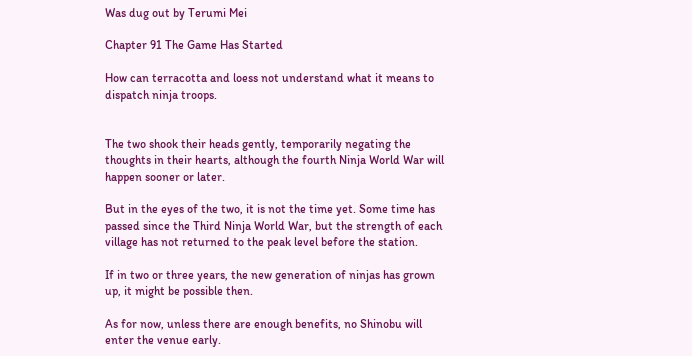Was dug out by Terumi Mei

Chapter 91 The Game Has Started

How can terracotta and loess not understand what it means to dispatch ninja troops.


The two shook their heads gently, temporarily negating the thoughts in their hearts, although the fourth Ninja World War will happen sooner or later.

But in the eyes of the two, it is not the time yet. Some time has passed since the Third Ninja World War, but the strength of each village has not returned to the peak level before the station.

If in two or three years, the new generation of ninjas has grown up, it might be possible then.

As for now, unless there are enough benefits, no Shinobu will enter the venue early.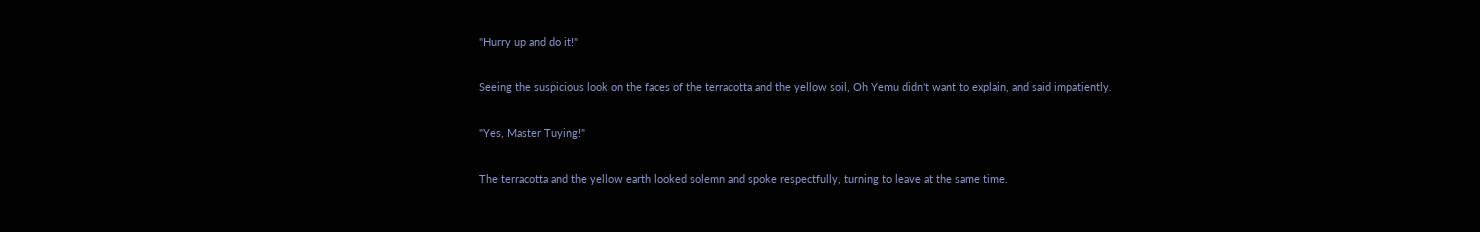"Hurry up and do it!"

Seeing the suspicious look on the faces of the terracotta and the yellow soil, Oh Yemu didn't want to explain, and said impatiently.

"Yes, Master Tuying!"

The terracotta and the yellow earth looked solemn and spoke respectfully, turning to leave at the same time.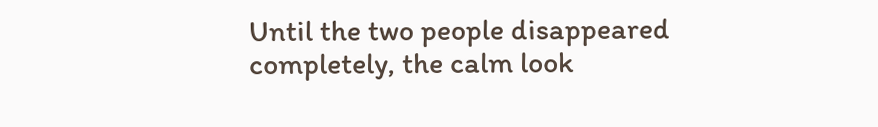Until the two people disappeared completely, the calm look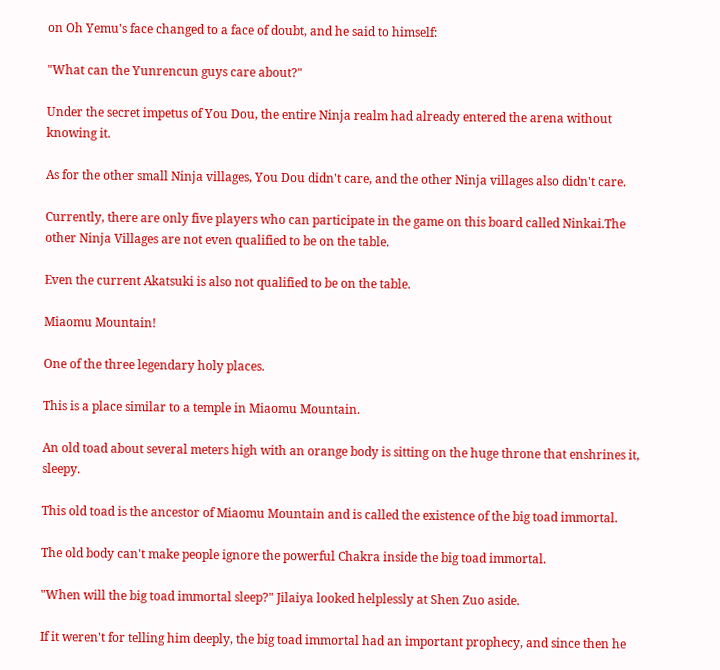on Oh Yemu's face changed to a face of doubt, and he said to himself:

"What can the Yunrencun guys care about?"

Under the secret impetus of You Dou, the entire Ninja realm had already entered the arena without knowing it.

As for the other small Ninja villages, You Dou didn't care, and the other Ninja villages also didn't care.

Currently, there are only five players who can participate in the game on this board called Ninkai.The other Ninja Villages are not even qualified to be on the table.

Even the current Akatsuki is also not qualified to be on the table.

Miaomu Mountain!

One of the three legendary holy places.

This is a place similar to a temple in Miaomu Mountain.

An old toad about several meters high with an orange body is sitting on the huge throne that enshrines it, sleepy.

This old toad is the ancestor of Miaomu Mountain and is called the existence of the big toad immortal.

The old body can't make people ignore the powerful Chakra inside the big toad immortal.

"When will the big toad immortal sleep?" Jilaiya looked helplessly at Shen Zuo aside.

If it weren't for telling him deeply, the big toad immortal had an important prophecy, and since then he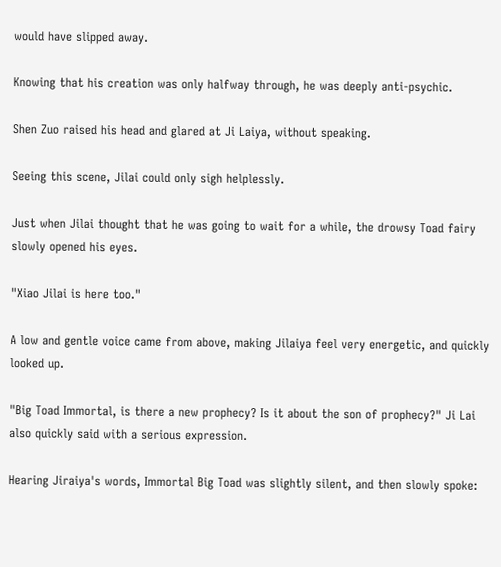would have slipped away.

Knowing that his creation was only halfway through, he was deeply anti-psychic.

Shen Zuo raised his head and glared at Ji Laiya, without speaking.

Seeing this scene, Jilai could only sigh helplessly.

Just when Jilai thought that he was going to wait for a while, the drowsy Toad fairy slowly opened his eyes.

"Xiao Jilai is here too."

A low and gentle voice came from above, making Jilaiya feel very energetic, and quickly looked up.

"Big Toad Immortal, is there a new prophecy? Is it about the son of prophecy?" Ji Lai also quickly said with a serious expression.

Hearing Jiraiya's words, Immortal Big Toad was slightly silent, and then slowly spoke: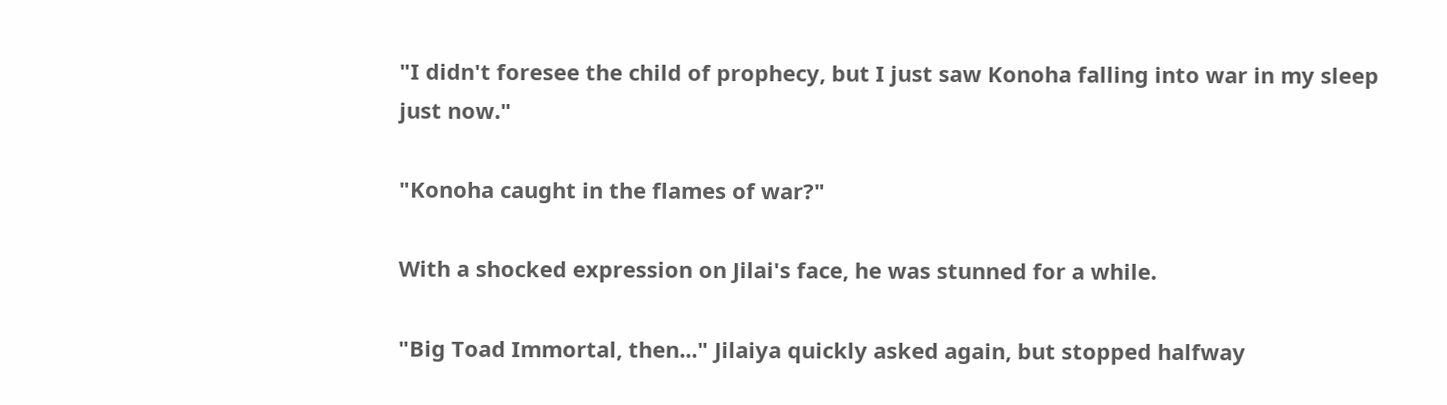"I didn't foresee the child of prophecy, but I just saw Konoha falling into war in my sleep just now."

"Konoha caught in the flames of war?"

With a shocked expression on Jilai's face, he was stunned for a while.

"Big Toad Immortal, then..." Jilaiya quickly asked again, but stopped halfway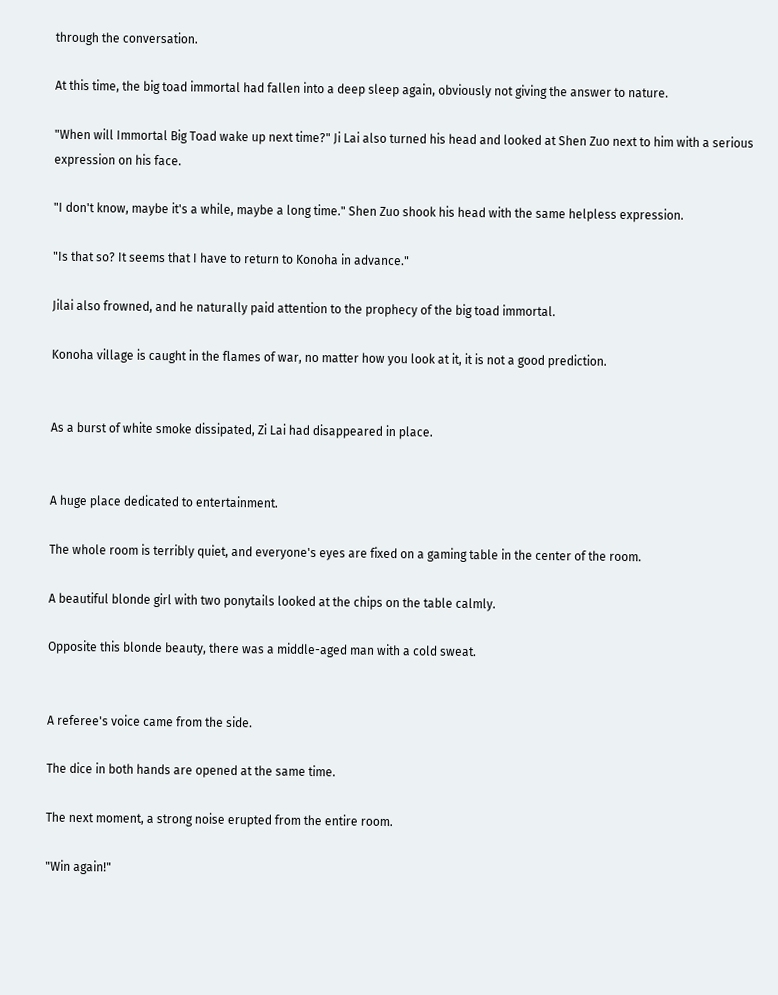through the conversation.

At this time, the big toad immortal had fallen into a deep sleep again, obviously not giving the answer to nature.

"When will Immortal Big Toad wake up next time?" Ji Lai also turned his head and looked at Shen Zuo next to him with a serious expression on his face.

"I don't know, maybe it's a while, maybe a long time." Shen Zuo shook his head with the same helpless expression.

"Is that so? It seems that I have to return to Konoha in advance."

Jilai also frowned, and he naturally paid attention to the prophecy of the big toad immortal.

Konoha village is caught in the flames of war, no matter how you look at it, it is not a good prediction.


As a burst of white smoke dissipated, Zi Lai had disappeared in place.


A huge place dedicated to entertainment.

The whole room is terribly quiet, and everyone's eyes are fixed on a gaming table in the center of the room.

A beautiful blonde girl with two ponytails looked at the chips on the table calmly.

Opposite this blonde beauty, there was a middle-aged man with a cold sweat.


A referee's voice came from the side.

The dice in both hands are opened at the same time.

The next moment, a strong noise erupted from the entire room.

"Win again!"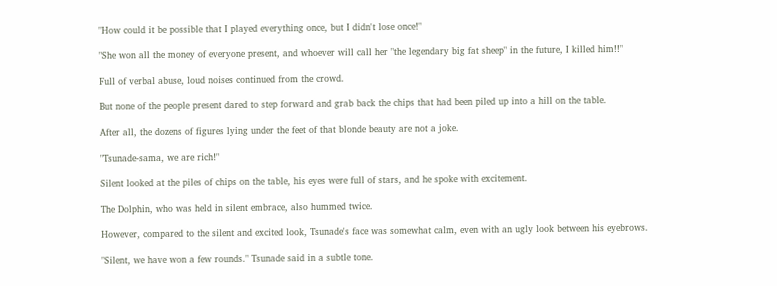"How could it be possible that I played everything once, but I didn't lose once!"

"She won all the money of everyone present, and whoever will call her "the legendary big fat sheep" in the future, I killed him!!"

Full of verbal abuse, loud noises continued from the crowd.

But none of the people present dared to step forward and grab back the chips that had been piled up into a hill on the table.

After all, the dozens of figures lying under the feet of that blonde beauty are not a joke.

"Tsunade-sama, we are rich!"

Silent looked at the piles of chips on the table, his eyes were full of stars, and he spoke with excitement.

The Dolphin, who was held in silent embrace, also hummed twice.

However, compared to the silent and excited look, Tsunade's face was somewhat calm, even with an ugly look between his eyebrows.

"Silent, we have won a few rounds." Tsunade said in a subtle tone.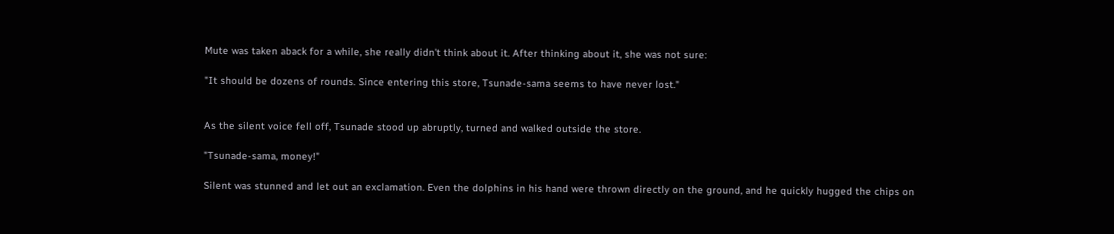Mute was taken aback for a while, she really didn't think about it. After thinking about it, she was not sure:

"It should be dozens of rounds. Since entering this store, Tsunade-sama seems to have never lost."


As the silent voice fell off, Tsunade stood up abruptly, turned and walked outside the store.

"Tsunade-sama, money!"

Silent was stunned and let out an exclamation. Even the dolphins in his hand were thrown directly on the ground, and he quickly hugged the chips on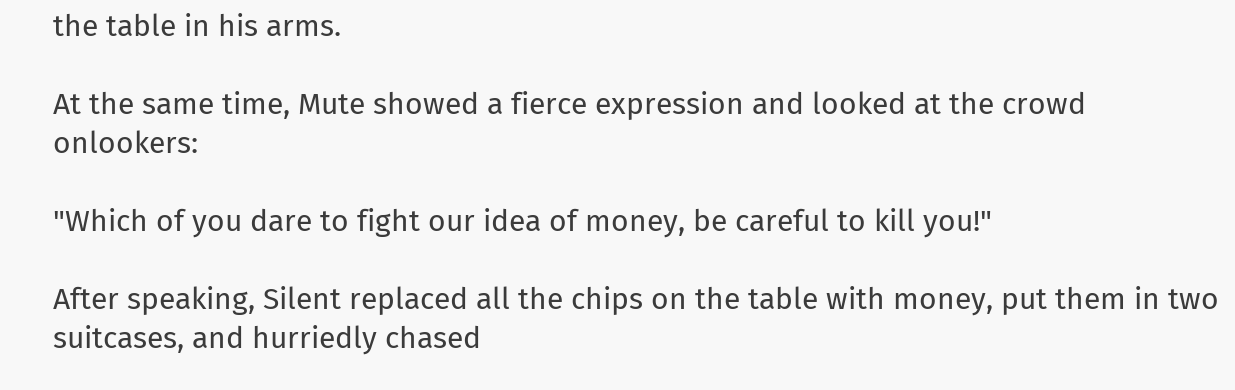the table in his arms.

At the same time, Mute showed a fierce expression and looked at the crowd onlookers:

"Which of you dare to fight our idea of money, be careful to kill you!"

After speaking, Silent replaced all the chips on the table with money, put them in two suitcases, and hurriedly chased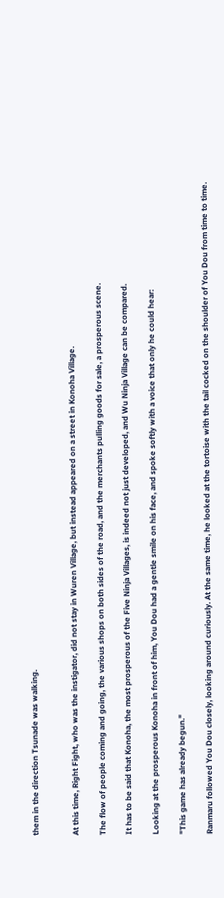them in the direction Tsunade was walking.


At this time, Right Fight, who was the instigator, did not stay in Wuren Village, but instead appeared on a street in Konoha Village.

The flow of people coming and going, the various shops on both sides of the road, and the merchants pulling goods for sale, a prosperous scene.

It has to be said that Konoha, the most prosperous of the Five Ninja Villages, is indeed not just developed, and Wu Ninja Village can be compared.

Looking at the prosperous Konoha in front of him, You Dou had a gentle smile on his face, and spoke softly with a voice that only he could hear:

"This game has already begun."

Ranmaru followed You Dou closely, looking around curiously. At the same time, he looked at the tortoise with the tail cocked on the shoulder of You Dou from time to time.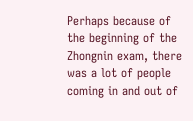Perhaps because of the beginning of the Zhongnin exam, there was a lot of people coming in and out of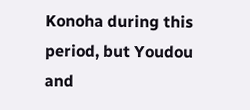Konoha during this period, but Youdou and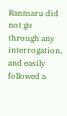Ranmaru did not go through any interrogation, and easily followed a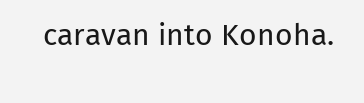caravan into Konoha.